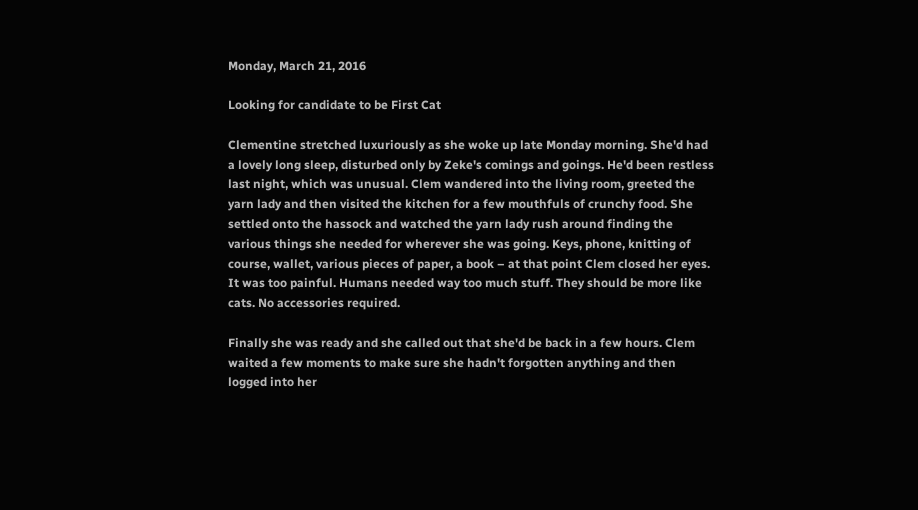Monday, March 21, 2016

Looking for candidate to be First Cat

Clementine stretched luxuriously as she woke up late Monday morning. She'd had a lovely long sleep, disturbed only by Zeke's comings and goings. He'd been restless last night, which was unusual. Clem wandered into the living room, greeted the yarn lady and then visited the kitchen for a few mouthfuls of crunchy food. She settled onto the hassock and watched the yarn lady rush around finding the various things she needed for wherever she was going. Keys, phone, knitting of course, wallet, various pieces of paper, a book – at that point Clem closed her eyes. It was too painful. Humans needed way too much stuff. They should be more like cats. No accessories required.

Finally she was ready and she called out that she'd be back in a few hours. Clem waited a few moments to make sure she hadn't forgotten anything and then logged into her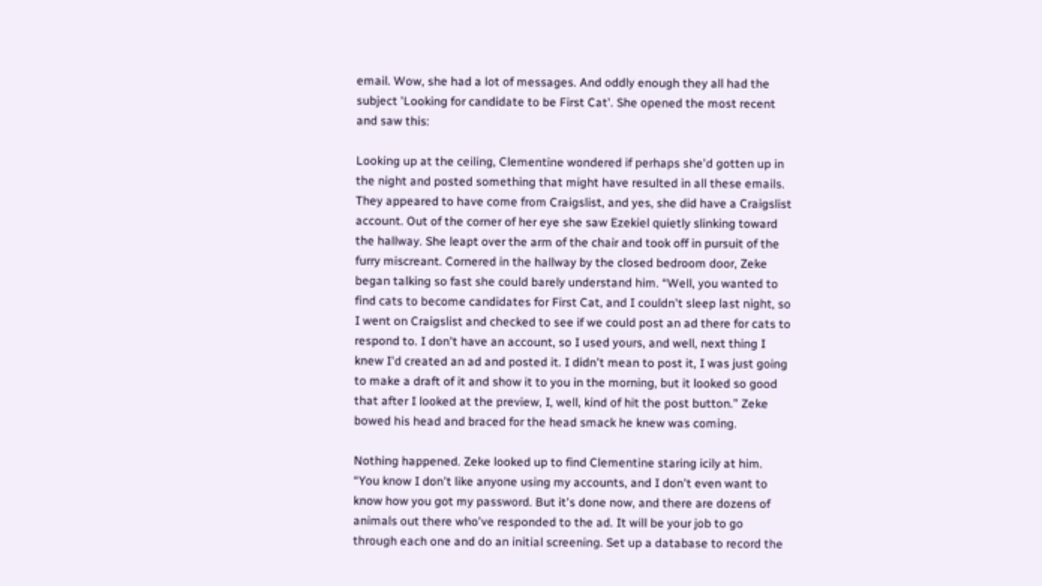email. Wow, she had a lot of messages. And oddly enough they all had the subject 'Looking for candidate to be First Cat'. She opened the most recent and saw this:

Looking up at the ceiling, Clementine wondered if perhaps she'd gotten up in the night and posted something that might have resulted in all these emails. They appeared to have come from Craigslist, and yes, she did have a Craigslist account. Out of the corner of her eye she saw Ezekiel quietly slinking toward the hallway. She leapt over the arm of the chair and took off in pursuit of the furry miscreant. Cornered in the hallway by the closed bedroom door, Zeke began talking so fast she could barely understand him. “Well, you wanted to find cats to become candidates for First Cat, and I couldn't sleep last night, so I went on Craigslist and checked to see if we could post an ad there for cats to respond to. I don't have an account, so I used yours, and well, next thing I knew I'd created an ad and posted it. I didn't mean to post it, I was just going to make a draft of it and show it to you in the morning, but it looked so good that after I looked at the preview, I, well, kind of hit the post button.” Zeke bowed his head and braced for the head smack he knew was coming.

Nothing happened. Zeke looked up to find Clementine staring icily at him. “You know I don't like anyone using my accounts, and I don't even want to know how you got my password. But it's done now, and there are dozens of animals out there who've responded to the ad. It will be your job to go through each one and do an initial screening. Set up a database to record the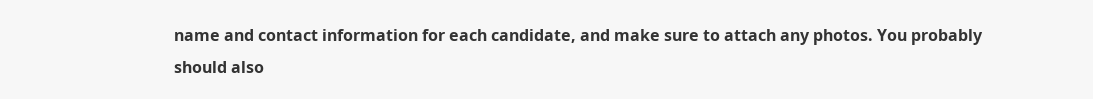name and contact information for each candidate, and make sure to attach any photos. You probably should also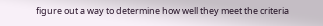figure out a way to determine how well they meet the criteria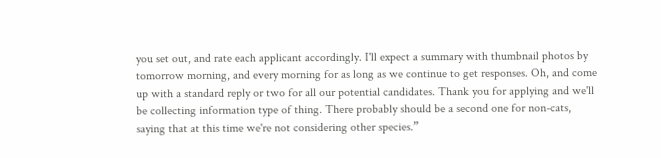you set out, and rate each applicant accordingly. I'll expect a summary with thumbnail photos by tomorrow morning, and every morning for as long as we continue to get responses. Oh, and come up with a standard reply or two for all our potential candidates. Thank you for applying and we'll be collecting information type of thing. There probably should be a second one for non-cats, saying that at this time we're not considering other species.”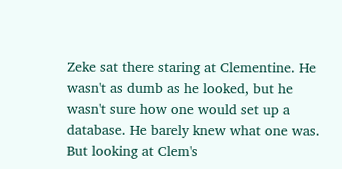Zeke sat there staring at Clementine. He wasn't as dumb as he looked, but he wasn't sure how one would set up a database. He barely knew what one was. But looking at Clem's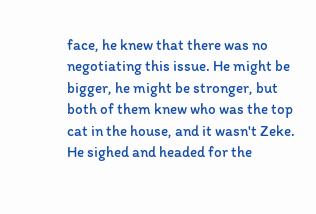face, he knew that there was no negotiating this issue. He might be bigger, he might be stronger, but both of them knew who was the top cat in the house, and it wasn't Zeke. He sighed and headed for the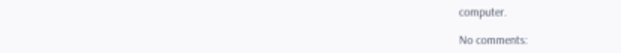computer.

No comments: